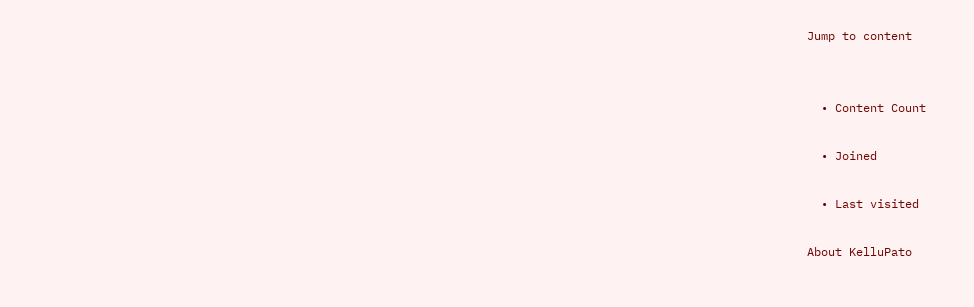Jump to content


  • Content Count

  • Joined

  • Last visited

About KelluPato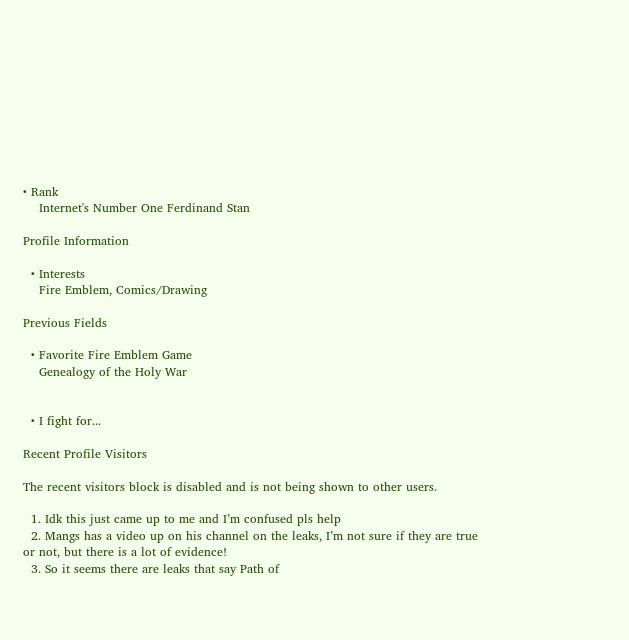• Rank
    Internet's Number One Ferdinand Stan

Profile Information

  • Interests
    Fire Emblem, Comics/Drawing

Previous Fields

  • Favorite Fire Emblem Game
    Genealogy of the Holy War


  • I fight for...

Recent Profile Visitors

The recent visitors block is disabled and is not being shown to other users.

  1. Idk this just came up to me and I’m confused pls help
  2. Mangs has a video up on his channel on the leaks, I’m not sure if they are true or not, but there is a lot of evidence!
  3. So it seems there are leaks that say Path of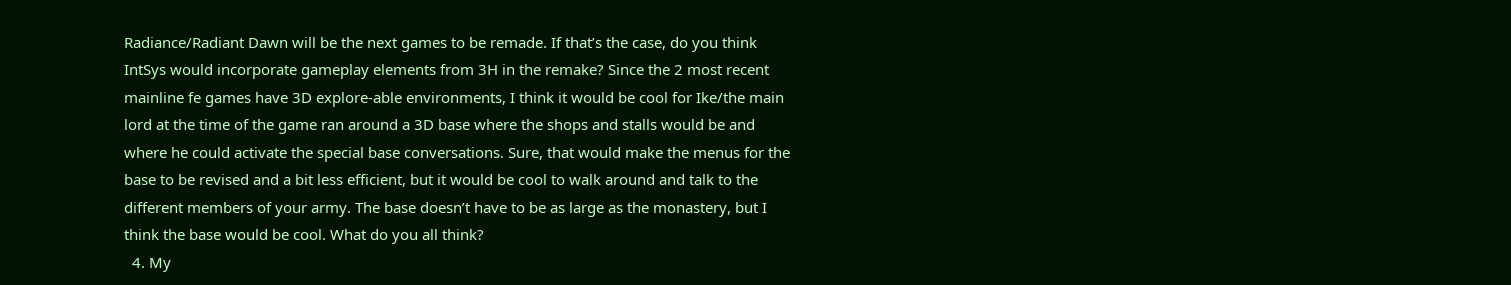Radiance/Radiant Dawn will be the next games to be remade. If that’s the case, do you think IntSys would incorporate gameplay elements from 3H in the remake? Since the 2 most recent mainline fe games have 3D explore-able environments, I think it would be cool for Ike/the main lord at the time of the game ran around a 3D base where the shops and stalls would be and where he could activate the special base conversations. Sure, that would make the menus for the base to be revised and a bit less efficient, but it would be cool to walk around and talk to the different members of your army. The base doesn’t have to be as large as the monastery, but I think the base would be cool. What do you all think?
  4. My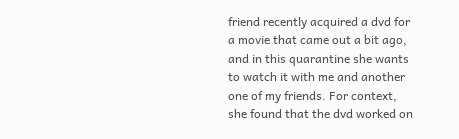friend recently acquired a dvd for a movie that came out a bit ago, and in this quarantine she wants to watch it with me and another one of my friends. For context, she found that the dvd worked on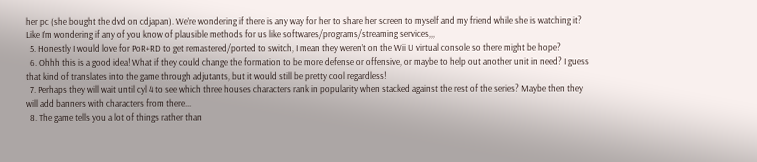her pc (she bought the dvd on cdjapan). We’re wondering if there is any way for her to share her screen to myself and my friend while she is watching it? Like I’m wondering if any of you know of plausible methods for us like softwares/programs/streaming services,,,
  5. Honestly I would love for PoR+RD to get remastered/ported to switch, I mean they weren’t on the Wii U virtual console so there might be hope?
  6. Ohhh this is a good idea! What if they could change the formation to be more defense or offensive, or maybe to help out another unit in need? I guess that kind of translates into the game through adjutants, but it would still be pretty cool regardless!
  7. Perhaps they will wait until cyl 4 to see which three houses characters rank in popularity when stacked against the rest of the series? Maybe then they will add banners with characters from there...
  8. The game tells you a lot of things rather than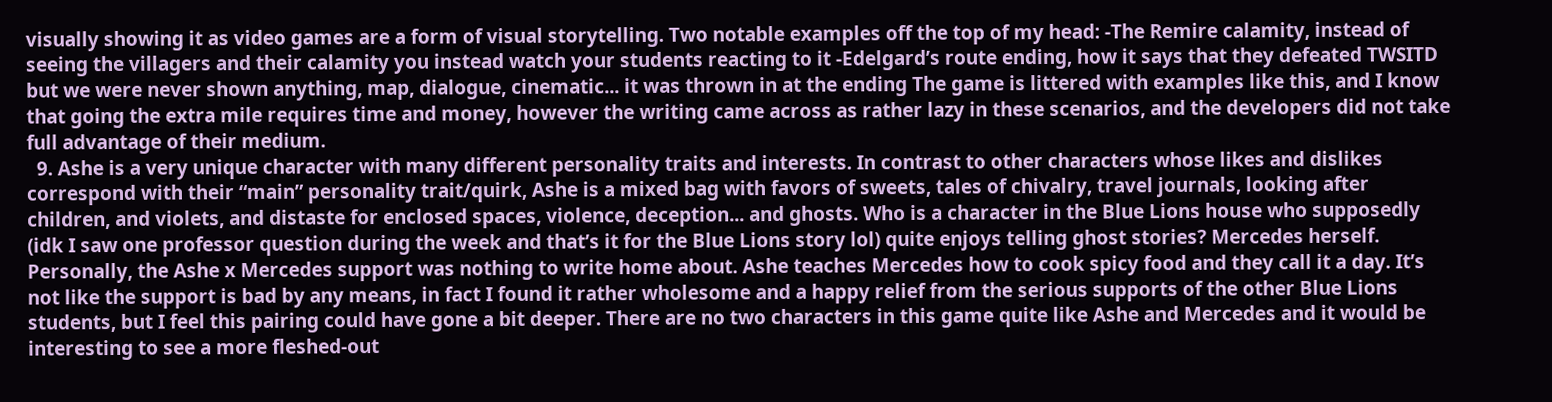visually showing it as video games are a form of visual storytelling. Two notable examples off the top of my head: -The Remire calamity, instead of seeing the villagers and their calamity you instead watch your students reacting to it -Edelgard’s route ending, how it says that they defeated TWSITD but we were never shown anything, map, dialogue, cinematic... it was thrown in at the ending The game is littered with examples like this, and I know that going the extra mile requires time and money, however the writing came across as rather lazy in these scenarios, and the developers did not take full advantage of their medium.
  9. Ashe is a very unique character with many different personality traits and interests. In contrast to other characters whose likes and dislikes correspond with their “main” personality trait/quirk, Ashe is a mixed bag with favors of sweets, tales of chivalry, travel journals, looking after children, and violets, and distaste for enclosed spaces, violence, deception... and ghosts. Who is a character in the Blue Lions house who supposedly (idk I saw one professor question during the week and that’s it for the Blue Lions story lol) quite enjoys telling ghost stories? Mercedes herself. Personally, the Ashe x Mercedes support was nothing to write home about. Ashe teaches Mercedes how to cook spicy food and they call it a day. It’s not like the support is bad by any means, in fact I found it rather wholesome and a happy relief from the serious supports of the other Blue Lions students, but I feel this pairing could have gone a bit deeper. There are no two characters in this game quite like Ashe and Mercedes and it would be interesting to see a more fleshed-out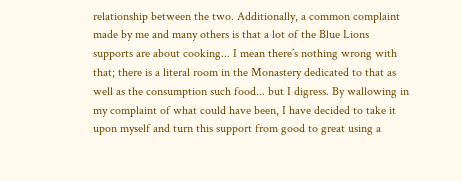relationship between the two. Additionally, a common complaint made by me and many others is that a lot of the Blue Lions supports are about cooking... I mean there’s nothing wrong with that; there is a literal room in the Monastery dedicated to that as well as the consumption such food... but I digress. By wallowing in my complaint of what could have been, I have decided to take it upon myself and turn this support from good to great using a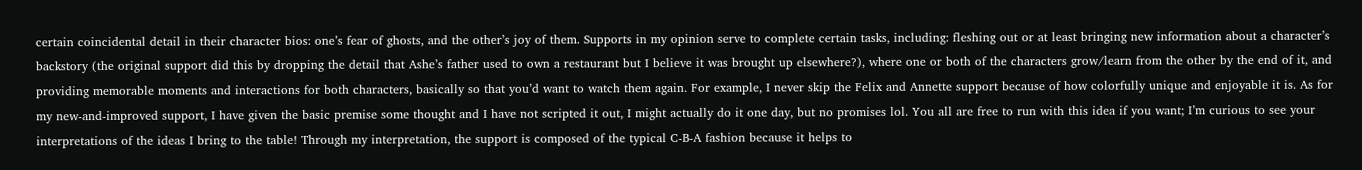certain coincidental detail in their character bios: one’s fear of ghosts, and the other’s joy of them. Supports in my opinion serve to complete certain tasks, including: fleshing out or at least bringing new information about a character’s backstory (the original support did this by dropping the detail that Ashe’s father used to own a restaurant but I believe it was brought up elsewhere?), where one or both of the characters grow/learn from the other by the end of it, and providing memorable moments and interactions for both characters, basically so that you’d want to watch them again. For example, I never skip the Felix and Annette support because of how colorfully unique and enjoyable it is. As for my new-and-improved support, I have given the basic premise some thought and I have not scripted it out, I might actually do it one day, but no promises lol. You all are free to run with this idea if you want; I’m curious to see your interpretations of the ideas I bring to the table! Through my interpretation, the support is composed of the typical C-B-A fashion because it helps to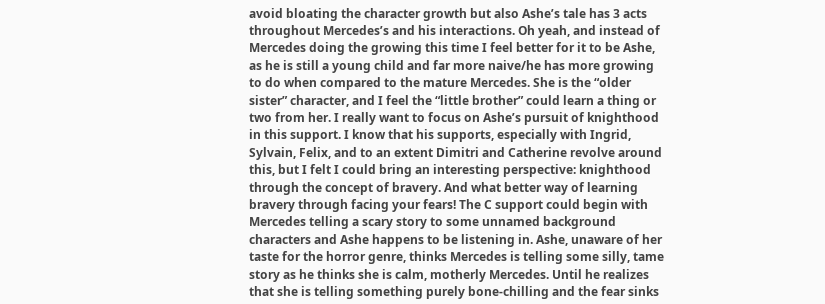avoid bloating the character growth but also Ashe’s tale has 3 acts throughout Mercedes’s and his interactions. Oh yeah, and instead of Mercedes doing the growing this time I feel better for it to be Ashe, as he is still a young child and far more naive/he has more growing to do when compared to the mature Mercedes. She is the “older sister” character, and I feel the “little brother” could learn a thing or two from her. I really want to focus on Ashe’s pursuit of knighthood in this support. I know that his supports, especially with Ingrid, Sylvain, Felix, and to an extent Dimitri and Catherine revolve around this, but I felt I could bring an interesting perspective: knighthood through the concept of bravery. And what better way of learning bravery through facing your fears! The C support could begin with Mercedes telling a scary story to some unnamed background characters and Ashe happens to be listening in. Ashe, unaware of her taste for the horror genre, thinks Mercedes is telling some silly, tame story as he thinks she is calm, motherly Mercedes. Until he realizes that she is telling something purely bone-chilling and the fear sinks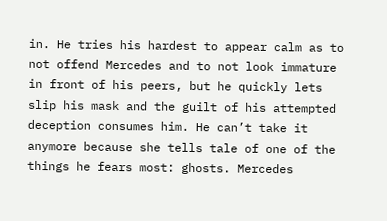in. He tries his hardest to appear calm as to not offend Mercedes and to not look immature in front of his peers, but he quickly lets slip his mask and the guilt of his attempted deception consumes him. He can’t take it anymore because she tells tale of one of the things he fears most: ghosts. Mercedes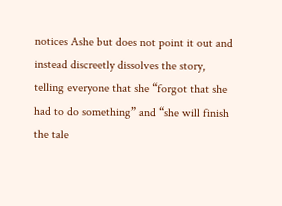notices Ashe but does not point it out and instead discreetly dissolves the story, telling everyone that she “forgot that she had to do something” and “she will finish the tale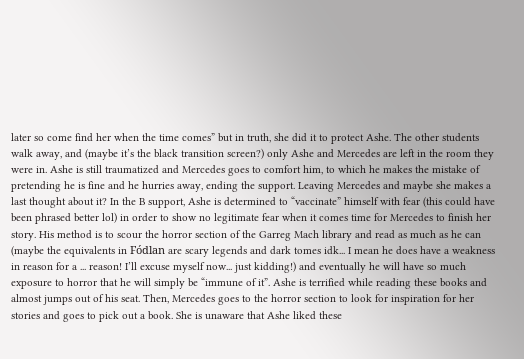later so come find her when the time comes” but in truth, she did it to protect Ashe. The other students walk away, and (maybe it’s the black transition screen?) only Ashe and Mercedes are left in the room they were in. Ashe is still traumatized and Mercedes goes to comfort him, to which he makes the mistake of pretending he is fine and he hurries away, ending the support. Leaving Mercedes and maybe she makes a last thought about it? In the B support, Ashe is determined to “vaccinate” himself with fear (this could have been phrased better lol) in order to show no legitimate fear when it comes time for Mercedes to finish her story. His method is to scour the horror section of the Garreg Mach library and read as much as he can (maybe the equivalents in Fódlan are scary legends and dark tomes idk... I mean he does have a weakness in reason for a ... reason! I’ll excuse myself now... just kidding!) and eventually he will have so much exposure to horror that he will simply be “immune of it”. Ashe is terrified while reading these books and almost jumps out of his seat. Then, Mercedes goes to the horror section to look for inspiration for her stories and goes to pick out a book. She is unaware that Ashe liked these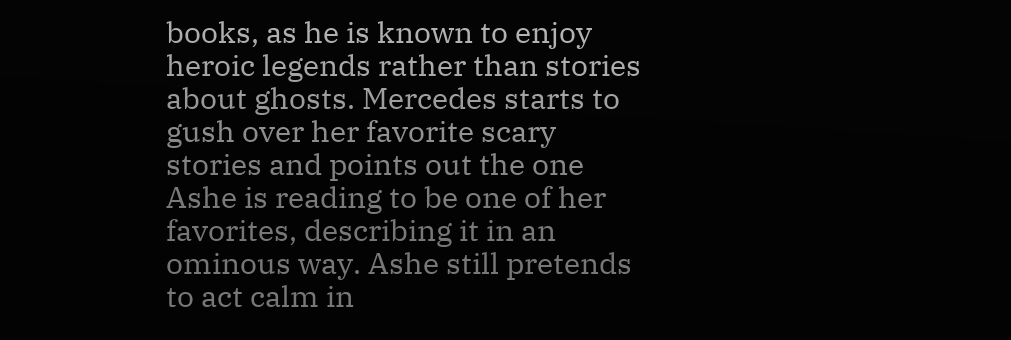books, as he is known to enjoy heroic legends rather than stories about ghosts. Mercedes starts to gush over her favorite scary stories and points out the one Ashe is reading to be one of her favorites, describing it in an ominous way. Ashe still pretends to act calm in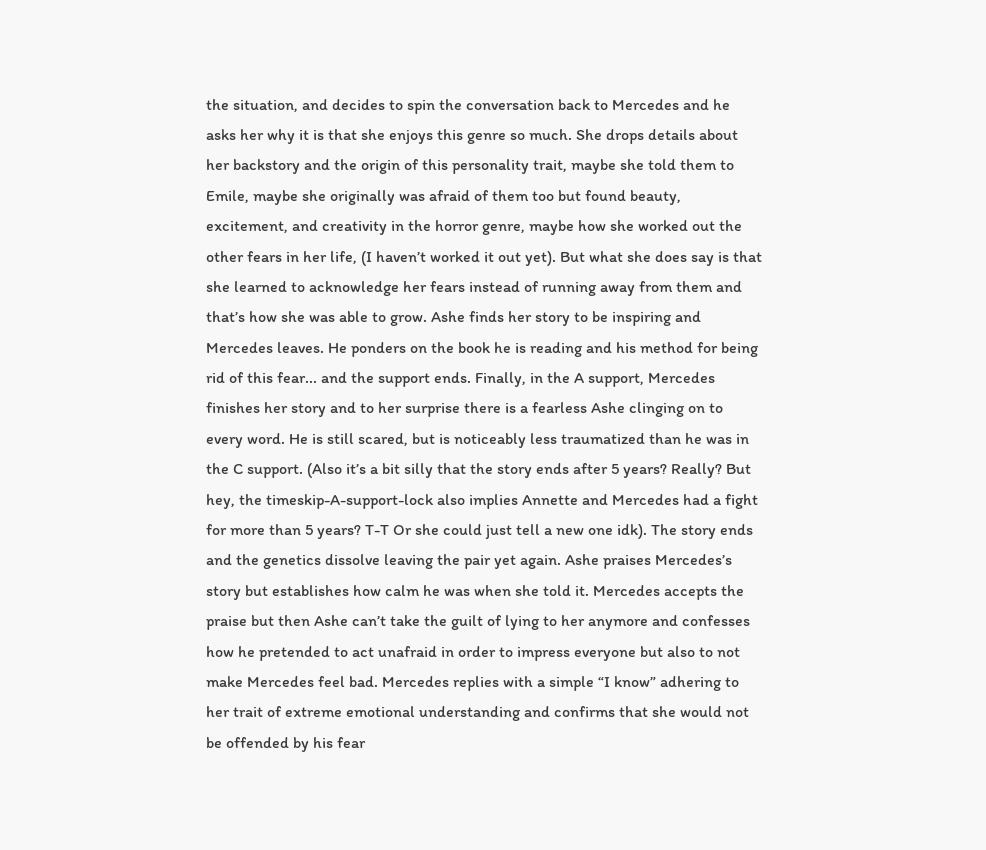the situation, and decides to spin the conversation back to Mercedes and he asks her why it is that she enjoys this genre so much. She drops details about her backstory and the origin of this personality trait, maybe she told them to Emile, maybe she originally was afraid of them too but found beauty, excitement, and creativity in the horror genre, maybe how she worked out the other fears in her life, (I haven’t worked it out yet). But what she does say is that she learned to acknowledge her fears instead of running away from them and that’s how she was able to grow. Ashe finds her story to be inspiring and Mercedes leaves. He ponders on the book he is reading and his method for being rid of this fear... and the support ends. Finally, in the A support, Mercedes finishes her story and to her surprise there is a fearless Ashe clinging on to every word. He is still scared, but is noticeably less traumatized than he was in the C support. (Also it’s a bit silly that the story ends after 5 years? Really? But hey, the timeskip-A-support-lock also implies Annette and Mercedes had a fight for more than 5 years? T-T Or she could just tell a new one idk). The story ends and the genetics dissolve leaving the pair yet again. Ashe praises Mercedes’s story but establishes how calm he was when she told it. Mercedes accepts the praise but then Ashe can’t take the guilt of lying to her anymore and confesses how he pretended to act unafraid in order to impress everyone but also to not make Mercedes feel bad. Mercedes replies with a simple “I know” adhering to her trait of extreme emotional understanding and confirms that she would not be offended by his fear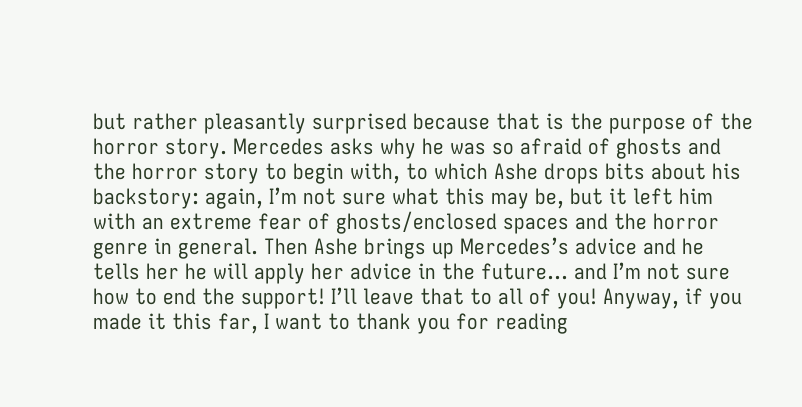but rather pleasantly surprised because that is the purpose of the horror story. Mercedes asks why he was so afraid of ghosts and the horror story to begin with, to which Ashe drops bits about his backstory: again, I’m not sure what this may be, but it left him with an extreme fear of ghosts/enclosed spaces and the horror genre in general. Then Ashe brings up Mercedes’s advice and he tells her he will apply her advice in the future... and I’m not sure how to end the support! I’ll leave that to all of you! Anyway, if you made it this far, I want to thank you for reading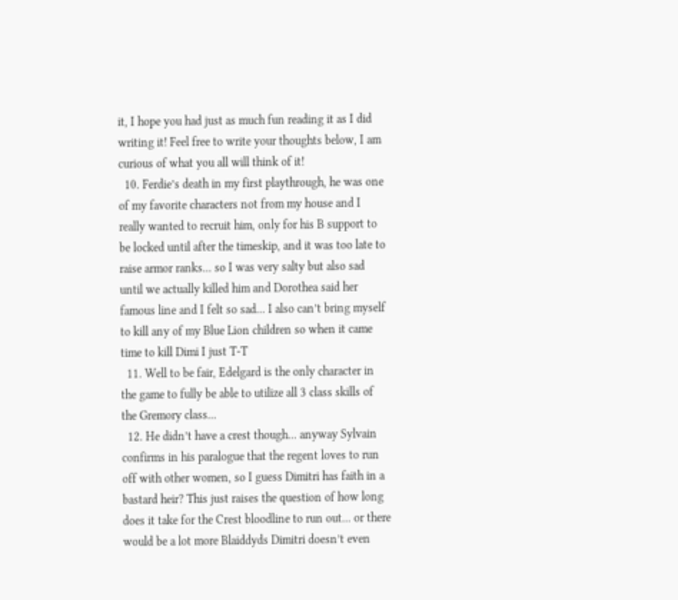it, I hope you had just as much fun reading it as I did writing it! Feel free to write your thoughts below, I am curious of what you all will think of it!
  10. Ferdie’s death in my first playthrough, he was one of my favorite characters not from my house and I really wanted to recruit him, only for his B support to be locked until after the timeskip, and it was too late to raise armor ranks... so I was very salty but also sad until we actually killed him and Dorothea said her famous line and I felt so sad... I also can’t bring myself to kill any of my Blue Lion children so when it came time to kill Dimi I just T-T
  11. Well to be fair, Edelgard is the only character in the game to fully be able to utilize all 3 class skills of the Gremory class...
  12. He didn’t have a crest though... anyway Sylvain confirms in his paralogue that the regent loves to run off with other women, so I guess Dimitri has faith in a bastard heir? This just raises the question of how long does it take for the Crest bloodline to run out... or there would be a lot more Blaiddyds Dimitri doesn’t even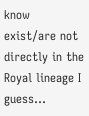know exist/are not directly in the Royal lineage I guess...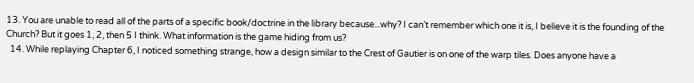13. You are unable to read all of the parts of a specific book/doctrine in the library because...why? I can’t remember which one it is, I believe it is the founding of the Church? But it goes 1, 2, then 5 I think. What information is the game hiding from us?
  14. While replaying Chapter 6, I noticed something strange, how a design similar to the Crest of Gautier is on one of the warp tiles. Does anyone have a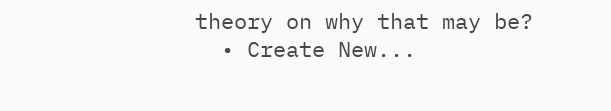theory on why that may be?
  • Create New...